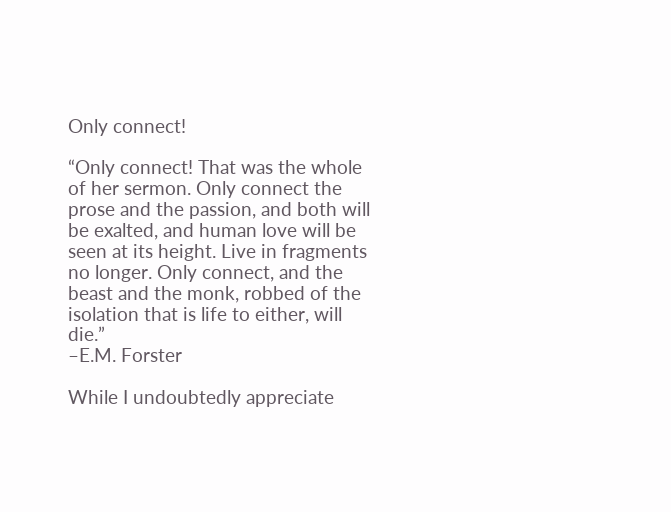Only connect!

“Only connect! That was the whole of her sermon. Only connect the prose and the passion, and both will be exalted, and human love will be seen at its height. Live in fragments no longer. Only connect, and the beast and the monk, robbed of the isolation that is life to either, will die.”
–E.M. Forster

While I undoubtedly appreciate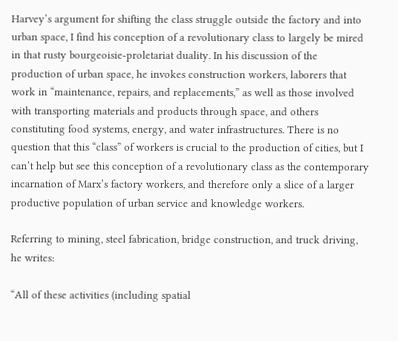Harvey’s argument for shifting the class struggle outside the factory and into urban space, I find his conception of a revolutionary class to largely be mired in that rusty bourgeoisie-proletariat duality. In his discussion of the production of urban space, he invokes construction workers, laborers that work in “maintenance, repairs, and replacements,” as well as those involved with transporting materials and products through space, and others constituting food systems, energy, and water infrastructures. There is no question that this “class” of workers is crucial to the production of cities, but I can’t help but see this conception of a revolutionary class as the contemporary incarnation of Marx’s factory workers, and therefore only a slice of a larger productive population of urban service and knowledge workers.

Referring to mining, steel fabrication, bridge construction, and truck driving, he writes:

“All of these activities (including spatial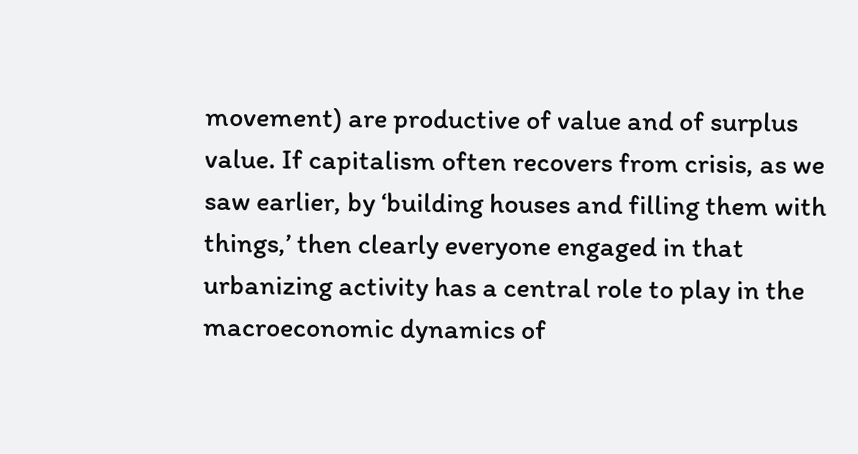movement) are productive of value and of surplus value. If capitalism often recovers from crisis, as we saw earlier, by ‘building houses and filling them with things,’ then clearly everyone engaged in that urbanizing activity has a central role to play in the macroeconomic dynamics of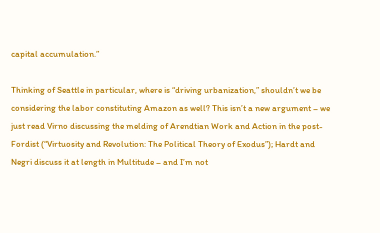capital accumulation.”

Thinking of Seattle in particular, where is “driving urbanization,” shouldn’t we be considering the labor constituting Amazon as well? This isn’t a new argument – we just read Virno discussing the melding of Arendtian Work and Action in the post-Fordist (“Virtuosity and Revolution: The Political Theory of Exodus”); Hardt and Negri discuss it at length in Multitude – and I’m not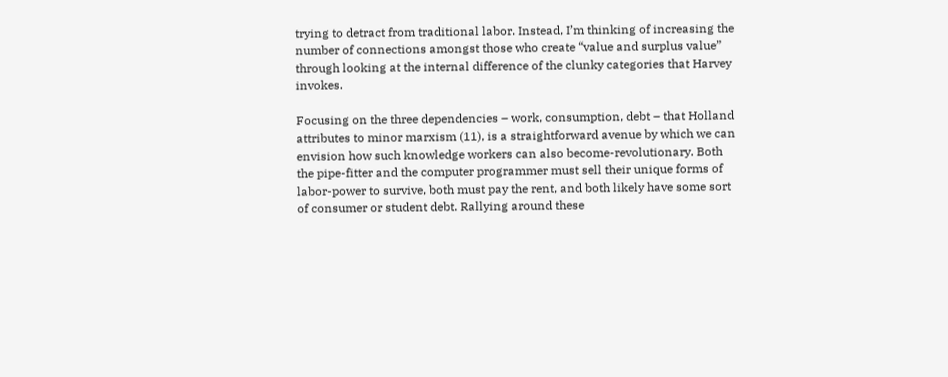trying to detract from traditional labor. Instead, I’m thinking of increasing the number of connections amongst those who create “value and surplus value” through looking at the internal difference of the clunky categories that Harvey invokes.

Focusing on the three dependencies – work, consumption, debt – that Holland attributes to minor marxism (11), is a straightforward avenue by which we can envision how such knowledge workers can also become-revolutionary. Both the pipe-fitter and the computer programmer must sell their unique forms of labor-power to survive, both must pay the rent, and both likely have some sort of consumer or student debt. Rallying around these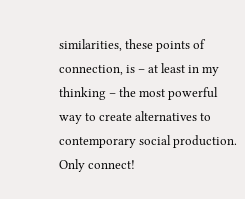similarities, these points of connection, is – at least in my thinking – the most powerful way to create alternatives to contemporary social production. Only connect!